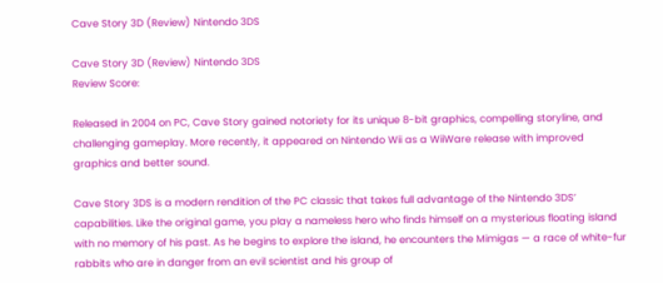Cave Story 3D (Review) Nintendo 3DS

Cave Story 3D (Review) Nintendo 3DS
Review Score:

Released in 2004 on PC, Cave Story gained notoriety for its unique 8-bit graphics, compelling storyline, and challenging gameplay. More recently, it appeared on Nintendo Wii as a WiiWare release with improved graphics and better sound.

Cave Story 3DS is a modern rendition of the PC classic that takes full advantage of the Nintendo 3DS’ capabilities. Like the original game, you play a nameless hero who finds himself on a mysterious floating island with no memory of his past. As he begins to explore the island, he encounters the Mimigas — a race of white-fur rabbits who are in danger from an evil scientist and his group of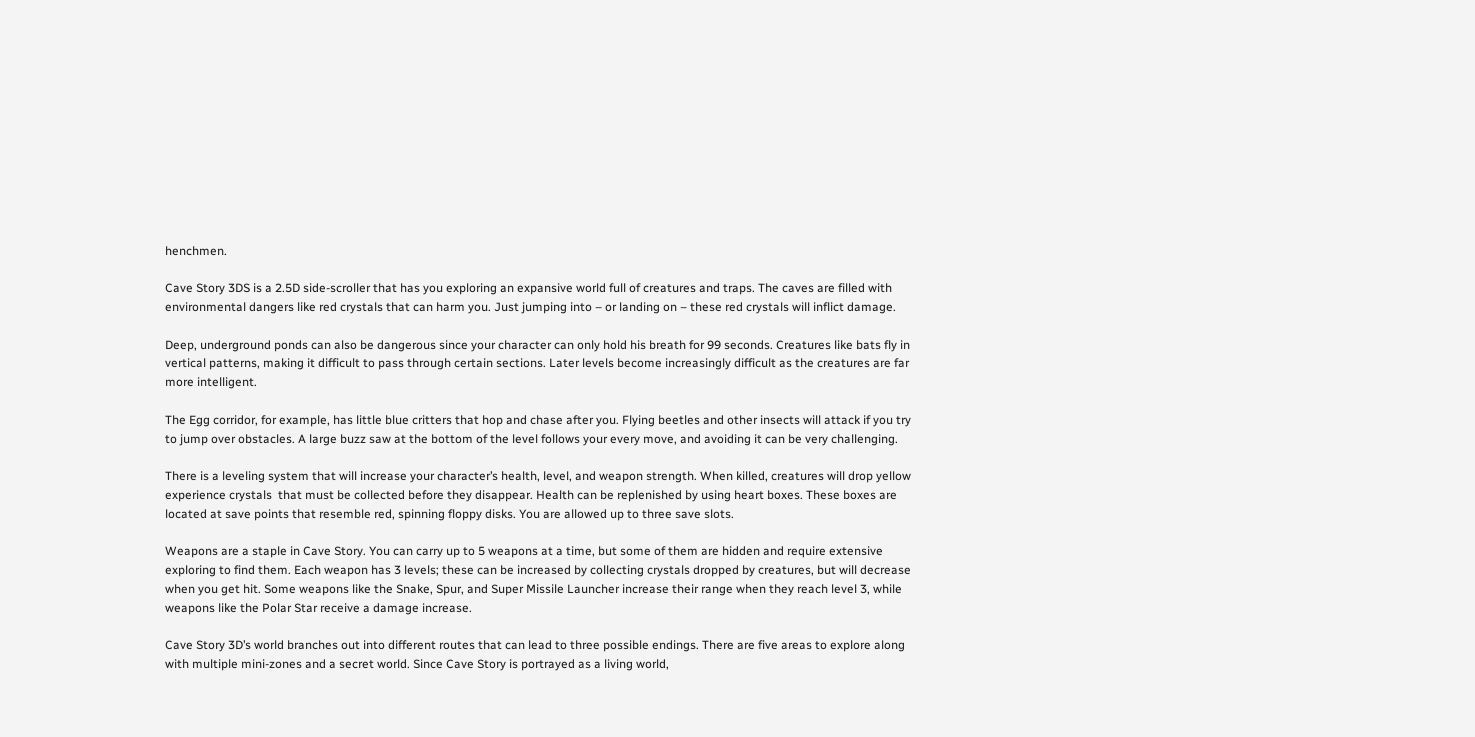henchmen.

Cave Story 3DS is a 2.5D side-scroller that has you exploring an expansive world full of creatures and traps. The caves are filled with environmental dangers like red crystals that can harm you. Just jumping into – or landing on – these red crystals will inflict damage.

Deep, underground ponds can also be dangerous since your character can only hold his breath for 99 seconds. Creatures like bats fly in vertical patterns, making it difficult to pass through certain sections. Later levels become increasingly difficult as the creatures are far more intelligent.

The Egg corridor, for example, has little blue critters that hop and chase after you. Flying beetles and other insects will attack if you try to jump over obstacles. A large buzz saw at the bottom of the level follows your every move, and avoiding it can be very challenging.

There is a leveling system that will increase your character’s health, level, and weapon strength. When killed, creatures will drop yellow experience crystals  that must be collected before they disappear. Health can be replenished by using heart boxes. These boxes are located at save points that resemble red, spinning floppy disks. You are allowed up to three save slots.

Weapons are a staple in Cave Story. You can carry up to 5 weapons at a time, but some of them are hidden and require extensive exploring to find them. Each weapon has 3 levels; these can be increased by collecting crystals dropped by creatures, but will decrease when you get hit. Some weapons like the Snake, Spur, and Super Missile Launcher increase their range when they reach level 3, while weapons like the Polar Star receive a damage increase.

Cave Story 3D’s world branches out into different routes that can lead to three possible endings. There are five areas to explore along with multiple mini-zones and a secret world. Since Cave Story is portrayed as a living world,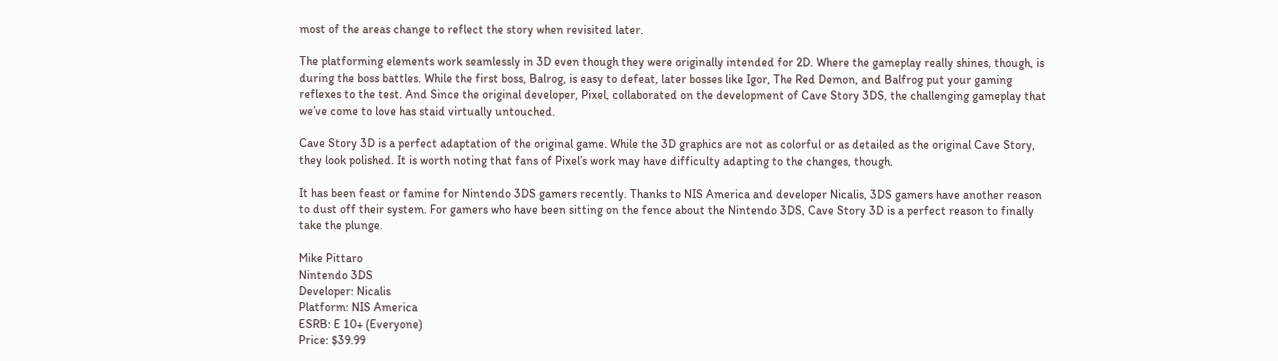most of the areas change to reflect the story when revisited later.

The platforming elements work seamlessly in 3D even though they were originally intended for 2D. Where the gameplay really shines, though, is during the boss battles. While the first boss, Balrog, is easy to defeat, later bosses like Igor, The Red Demon, and Balfrog put your gaming reflexes to the test. And Since the original developer, Pixel, collaborated on the development of Cave Story 3DS, the challenging gameplay that we’ve come to love has staid virtually untouched.

Cave Story 3D is a perfect adaptation of the original game. While the 3D graphics are not as colorful or as detailed as the original Cave Story, they look polished. It is worth noting that fans of Pixel’s work may have difficulty adapting to the changes, though.

It has been feast or famine for Nintendo 3DS gamers recently. Thanks to NIS America and developer Nicalis, 3DS gamers have another reason to dust off their system. For gamers who have been sitting on the fence about the Nintendo 3DS, Cave Story 3D is a perfect reason to finally take the plunge.

Mike Pittaro
Nintendo 3DS
Developer: Nicalis
Platform: NIS America
ESRB: E 10+ (Everyone)
Price: $39.99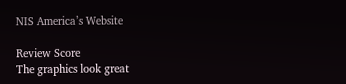NIS America’s Website

Review Score
The graphics look great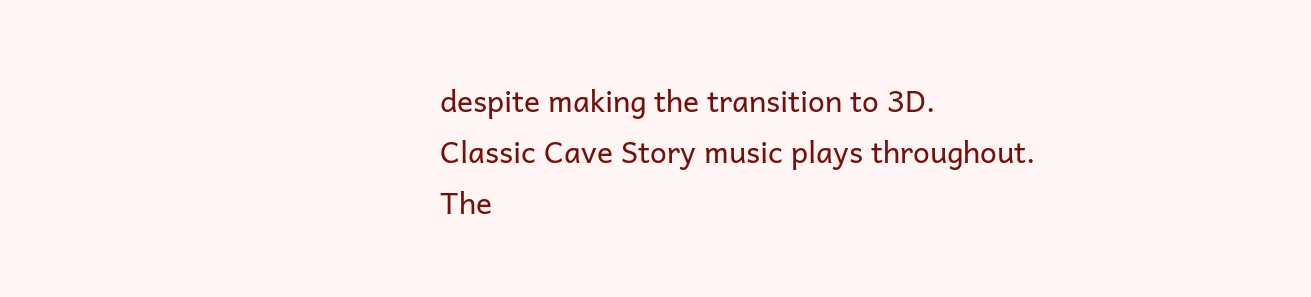despite making the transition to 3D.
Classic Cave Story music plays throughout.
The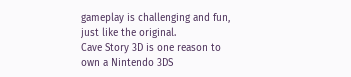gameplay is challenging and fun, just like the original.
Cave Story 3D is one reason to own a Nintendo 3DS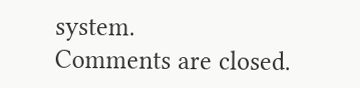system.
Comments are closed.